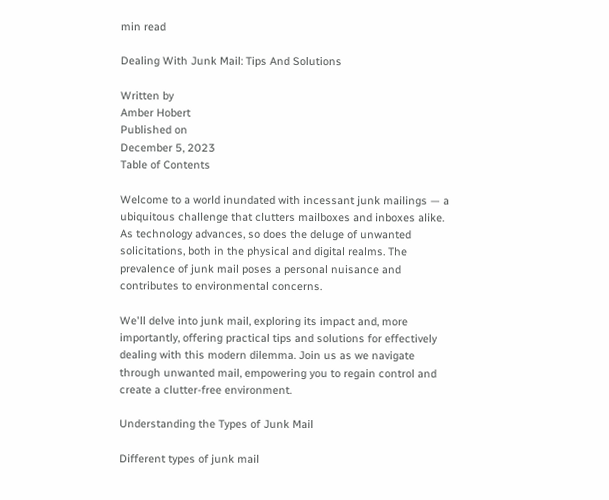min read

Dealing With Junk Mail: Tips And Solutions

Written by
Amber Hobert
Published on
December 5, 2023
Table of Contents

Welcome to a world inundated with incessant junk mailings — a ubiquitous challenge that clutters mailboxes and inboxes alike. As technology advances, so does the deluge of unwanted solicitations, both in the physical and digital realms. The prevalence of junk mail poses a personal nuisance and contributes to environmental concerns.

We'll delve into junk mail, exploring its impact and, more importantly, offering practical tips and solutions for effectively dealing with this modern dilemma. Join us as we navigate through unwanted mail, empowering you to regain control and create a clutter-free environment.

Understanding the Types of Junk Mail

Different types of junk mail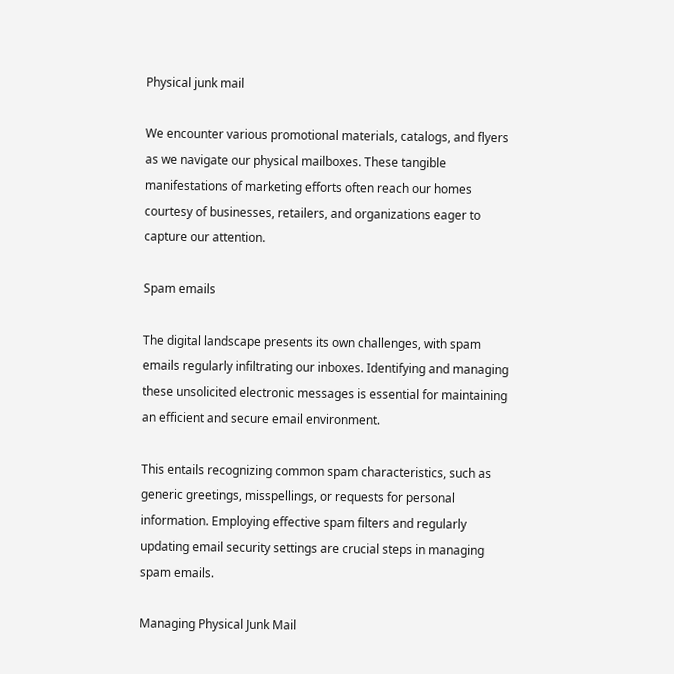Physical junk mail

We encounter various promotional materials, catalogs, and flyers as we navigate our physical mailboxes. These tangible manifestations of marketing efforts often reach our homes courtesy of businesses, retailers, and organizations eager to capture our attention.

Spam emails

The digital landscape presents its own challenges, with spam emails regularly infiltrating our inboxes. Identifying and managing these unsolicited electronic messages is essential for maintaining an efficient and secure email environment.

This entails recognizing common spam characteristics, such as generic greetings, misspellings, or requests for personal information. Employing effective spam filters and regularly updating email security settings are crucial steps in managing spam emails.

Managing Physical Junk Mail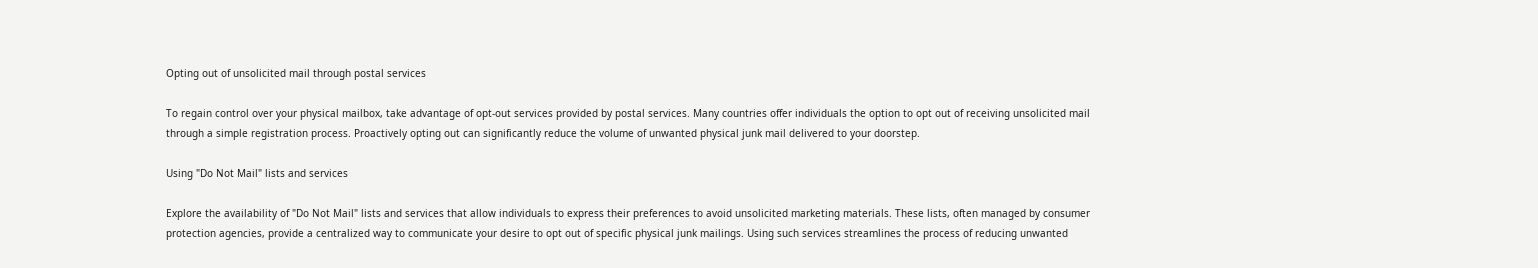Opting out of unsolicited mail through postal services

To regain control over your physical mailbox, take advantage of opt-out services provided by postal services. Many countries offer individuals the option to opt out of receiving unsolicited mail through a simple registration process. Proactively opting out can significantly reduce the volume of unwanted physical junk mail delivered to your doorstep.

Using "Do Not Mail" lists and services

Explore the availability of "Do Not Mail" lists and services that allow individuals to express their preferences to avoid unsolicited marketing materials. These lists, often managed by consumer protection agencies, provide a centralized way to communicate your desire to opt out of specific physical junk mailings. Using such services streamlines the process of reducing unwanted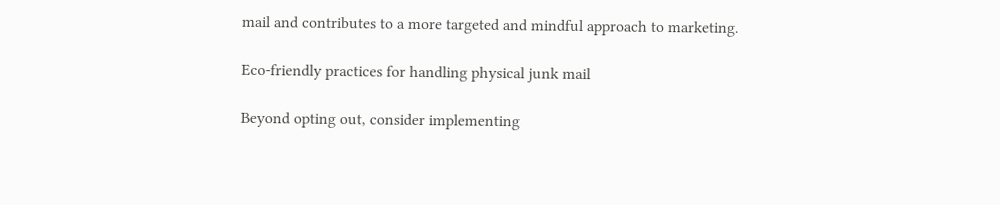mail and contributes to a more targeted and mindful approach to marketing.

Eco-friendly practices for handling physical junk mail

Beyond opting out, consider implementing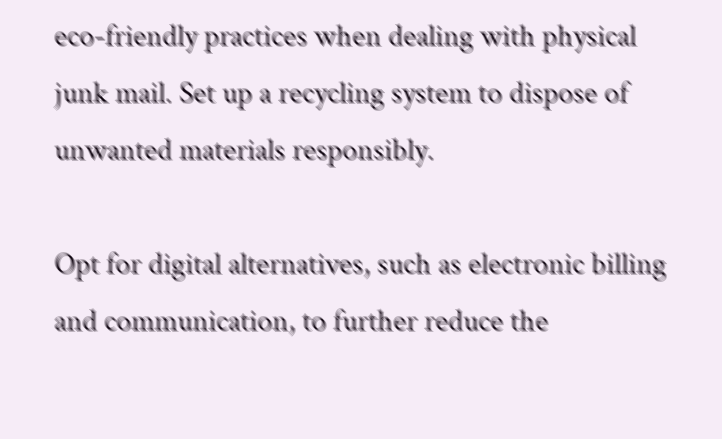eco-friendly practices when dealing with physical junk mail. Set up a recycling system to dispose of unwanted materials responsibly.

Opt for digital alternatives, such as electronic billing and communication, to further reduce the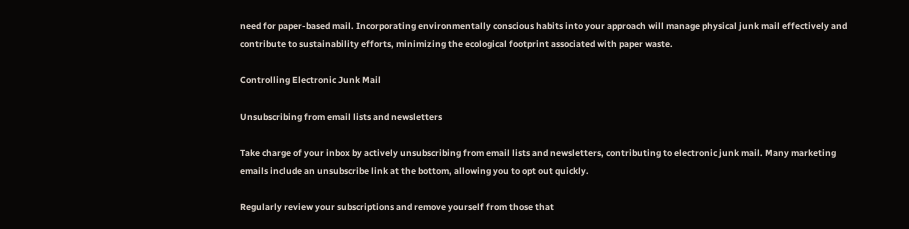need for paper-based mail. Incorporating environmentally conscious habits into your approach will manage physical junk mail effectively and contribute to sustainability efforts, minimizing the ecological footprint associated with paper waste.

Controlling Electronic Junk Mail

Unsubscribing from email lists and newsletters

Take charge of your inbox by actively unsubscribing from email lists and newsletters, contributing to electronic junk mail. Many marketing emails include an unsubscribe link at the bottom, allowing you to opt out quickly.

Regularly review your subscriptions and remove yourself from those that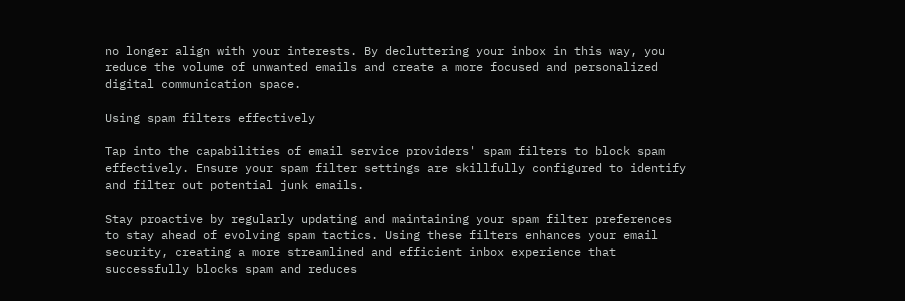no longer align with your interests. By decluttering your inbox in this way, you reduce the volume of unwanted emails and create a more focused and personalized digital communication space.

Using spam filters effectively

Tap into the capabilities of email service providers' spam filters to block spam effectively. Ensure your spam filter settings are skillfully configured to identify and filter out potential junk emails.

Stay proactive by regularly updating and maintaining your spam filter preferences to stay ahead of evolving spam tactics. Using these filters enhances your email security, creating a more streamlined and efficient inbox experience that successfully blocks spam and reduces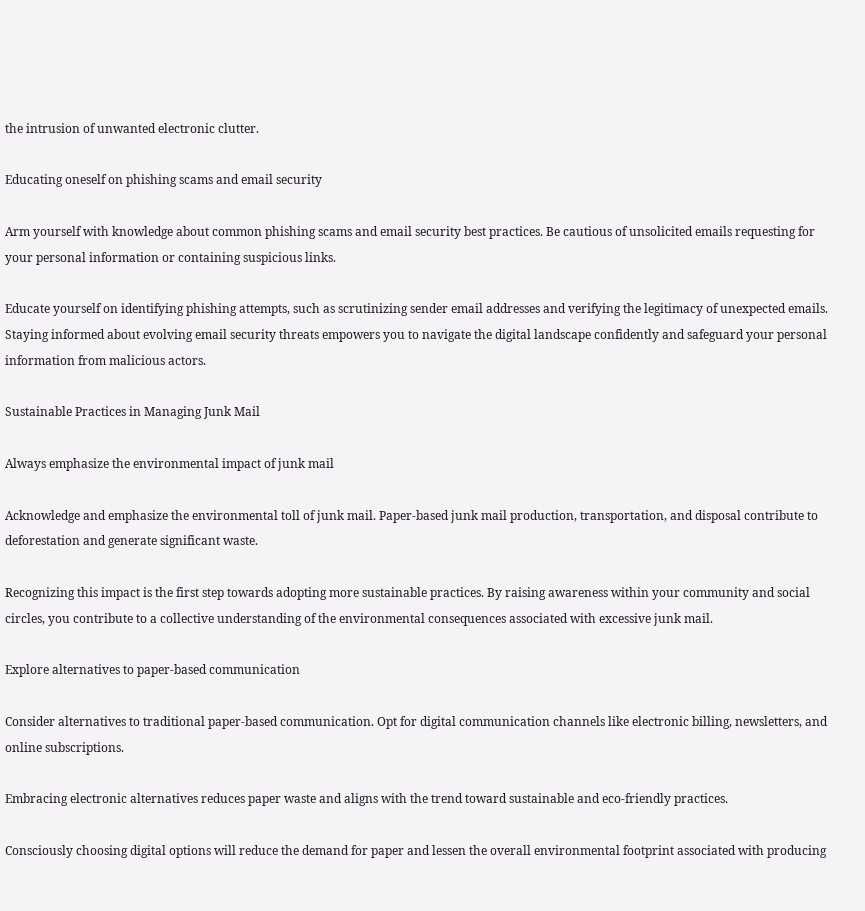the intrusion of unwanted electronic clutter.

Educating oneself on phishing scams and email security

Arm yourself with knowledge about common phishing scams and email security best practices. Be cautious of unsolicited emails requesting for your personal information or containing suspicious links.

Educate yourself on identifying phishing attempts, such as scrutinizing sender email addresses and verifying the legitimacy of unexpected emails. Staying informed about evolving email security threats empowers you to navigate the digital landscape confidently and safeguard your personal information from malicious actors.

Sustainable Practices in Managing Junk Mail

Always emphasize the environmental impact of junk mail

Acknowledge and emphasize the environmental toll of junk mail. Paper-based junk mail production, transportation, and disposal contribute to deforestation and generate significant waste.

Recognizing this impact is the first step towards adopting more sustainable practices. By raising awareness within your community and social circles, you contribute to a collective understanding of the environmental consequences associated with excessive junk mail.

Explore alternatives to paper-based communication

Consider alternatives to traditional paper-based communication. Opt for digital communication channels like electronic billing, newsletters, and online subscriptions.

Embracing electronic alternatives reduces paper waste and aligns with the trend toward sustainable and eco-friendly practices.

Consciously choosing digital options will reduce the demand for paper and lessen the overall environmental footprint associated with producing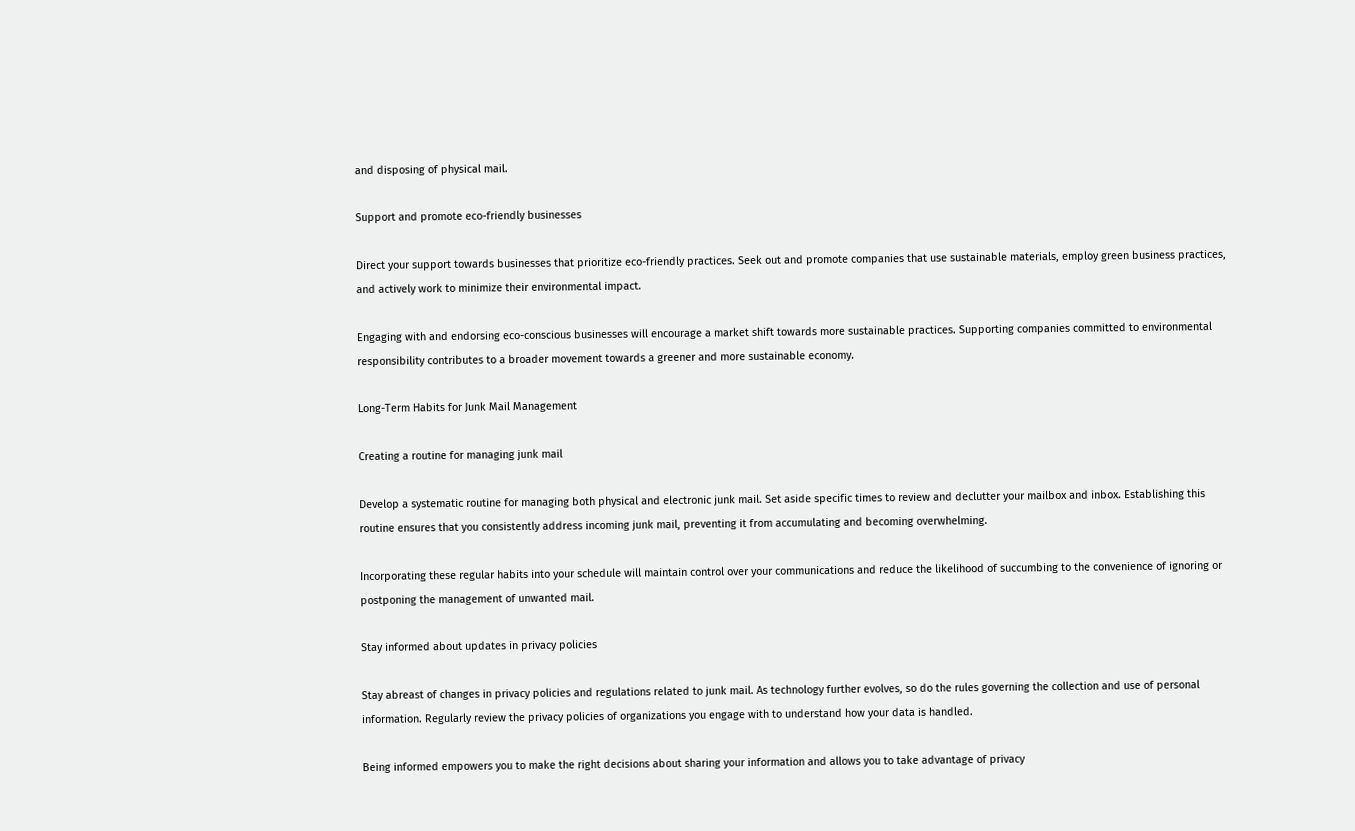and disposing of physical mail.

Support and promote eco-friendly businesses

Direct your support towards businesses that prioritize eco-friendly practices. Seek out and promote companies that use sustainable materials, employ green business practices, and actively work to minimize their environmental impact.

Engaging with and endorsing eco-conscious businesses will encourage a market shift towards more sustainable practices. Supporting companies committed to environmental responsibility contributes to a broader movement towards a greener and more sustainable economy.

Long-Term Habits for Junk Mail Management

Creating a routine for managing junk mail

Develop a systematic routine for managing both physical and electronic junk mail. Set aside specific times to review and declutter your mailbox and inbox. Establishing this routine ensures that you consistently address incoming junk mail, preventing it from accumulating and becoming overwhelming.

Incorporating these regular habits into your schedule will maintain control over your communications and reduce the likelihood of succumbing to the convenience of ignoring or postponing the management of unwanted mail.

Stay informed about updates in privacy policies

Stay abreast of changes in privacy policies and regulations related to junk mail. As technology further evolves, so do the rules governing the collection and use of personal information. Regularly review the privacy policies of organizations you engage with to understand how your data is handled.

Being informed empowers you to make the right decisions about sharing your information and allows you to take advantage of privacy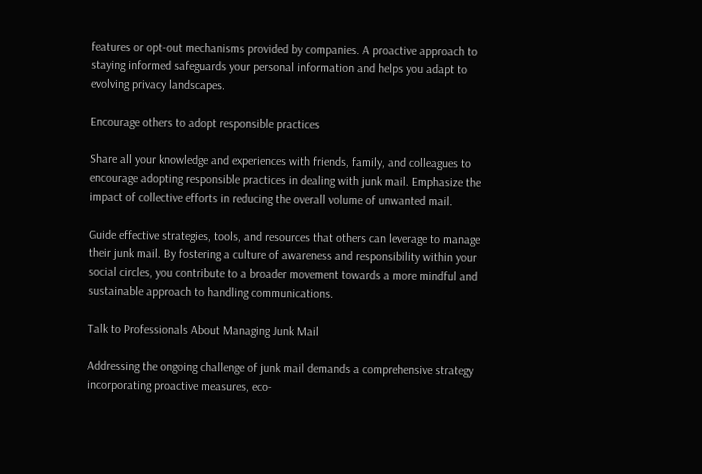features or opt-out mechanisms provided by companies. A proactive approach to staying informed safeguards your personal information and helps you adapt to evolving privacy landscapes.

Encourage others to adopt responsible practices

Share all your knowledge and experiences with friends, family, and colleagues to encourage adopting responsible practices in dealing with junk mail. Emphasize the impact of collective efforts in reducing the overall volume of unwanted mail.

Guide effective strategies, tools, and resources that others can leverage to manage their junk mail. By fostering a culture of awareness and responsibility within your social circles, you contribute to a broader movement towards a more mindful and sustainable approach to handling communications.

Talk to Professionals About Managing Junk Mail

Addressing the ongoing challenge of junk mail demands a comprehensive strategy incorporating proactive measures, eco-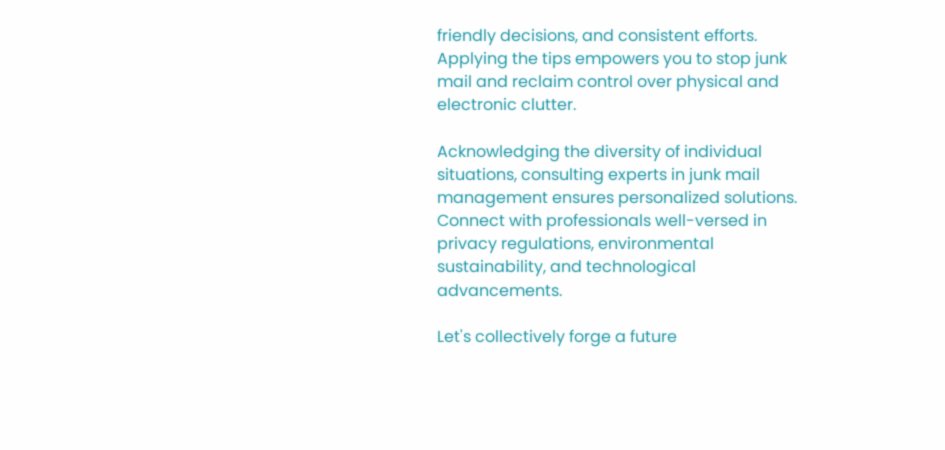friendly decisions, and consistent efforts.  Applying the tips empowers you to stop junk mail and reclaim control over physical and electronic clutter.

Acknowledging the diversity of individual situations, consulting experts in junk mail management ensures personalized solutions. Connect with professionals well-versed in privacy regulations, environmental sustainability, and technological advancements.

Let's collectively forge a future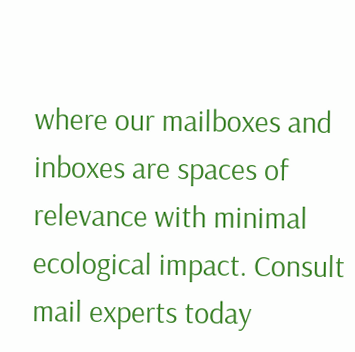where our mailboxes and inboxes are spaces of relevance with minimal ecological impact. Consult mail experts today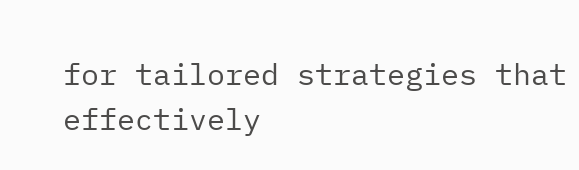for tailored strategies that effectively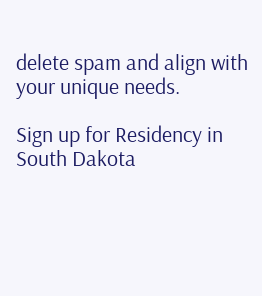delete spam and align with your unique needs.

Sign up for Residency in South Dakota